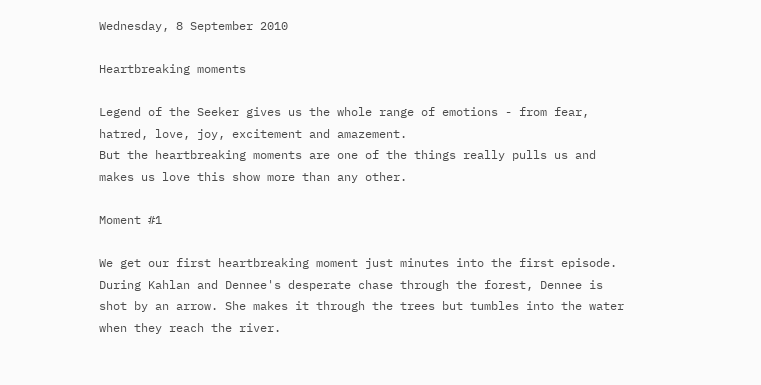Wednesday, 8 September 2010

Heartbreaking moments

Legend of the Seeker gives us the whole range of emotions - from fear, hatred, love, joy, excitement and amazement.
But the heartbreaking moments are one of the things really pulls us and makes us love this show more than any other.

Moment #1

We get our first heartbreaking moment just minutes into the first episode. During Kahlan and Dennee's desperate chase through the forest, Dennee is shot by an arrow. She makes it through the trees but tumbles into the water when they reach the river.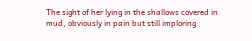The sight of her lying in the shallows covered in mud, obviously in pain but still imploring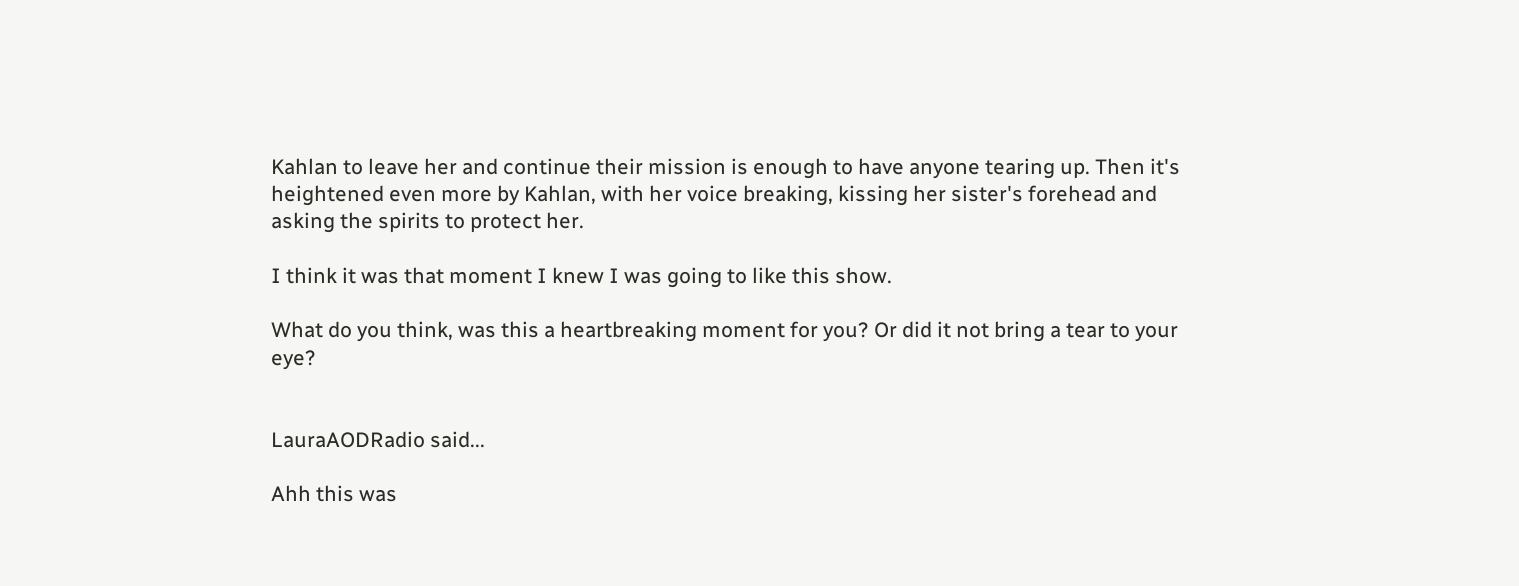Kahlan to leave her and continue their mission is enough to have anyone tearing up. Then it's heightened even more by Kahlan, with her voice breaking, kissing her sister's forehead and asking the spirits to protect her.

I think it was that moment I knew I was going to like this show.

What do you think, was this a heartbreaking moment for you? Or did it not bring a tear to your eye?


LauraAODRadio said...

Ahh this was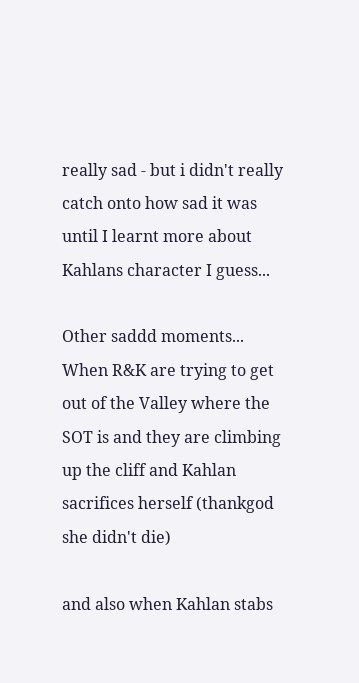really sad - but i didn't really catch onto how sad it was until I learnt more about Kahlans character I guess...

Other saddd moments... When R&K are trying to get out of the Valley where the SOT is and they are climbing up the cliff and Kahlan sacrifices herself (thankgod she didn't die)

and also when Kahlan stabs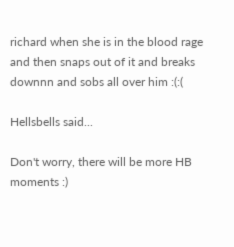richard when she is in the blood rage and then snaps out of it and breaks downnn and sobs all over him :(:(

Hellsbells said...

Don't worry, there will be more HB moments :)